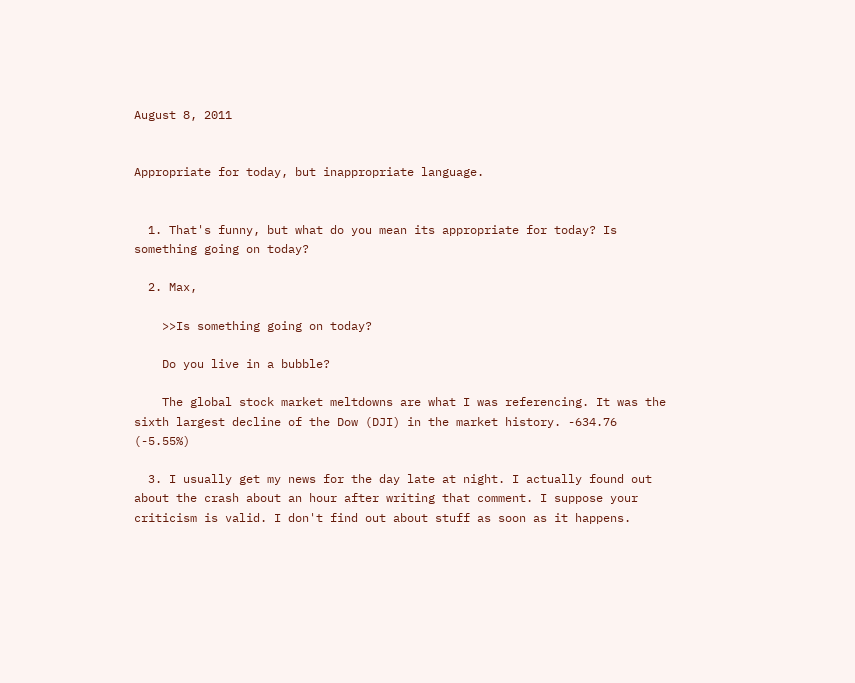August 8, 2011


Appropriate for today, but inappropriate language.


  1. That's funny, but what do you mean its appropriate for today? Is something going on today?

  2. Max,

    >>Is something going on today?

    Do you live in a bubble?

    The global stock market meltdowns are what I was referencing. It was the sixth largest decline of the Dow (DJI) in the market history. -634.76 (-5.55%)

  3. I usually get my news for the day late at night. I actually found out about the crash about an hour after writing that comment. I suppose your criticism is valid. I don't find out about stuff as soon as it happens.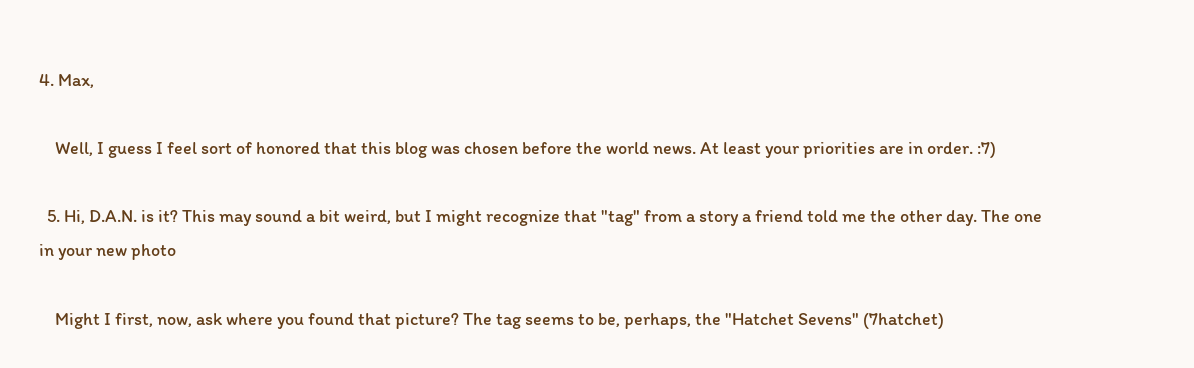4. Max,

    Well, I guess I feel sort of honored that this blog was chosen before the world news. At least your priorities are in order. :7)

  5. Hi, D.A.N. is it? This may sound a bit weird, but I might recognize that "tag" from a story a friend told me the other day. The one in your new photo

    Might I first, now, ask where you found that picture? The tag seems to be, perhaps, the "Hatchet Sevens" (7hatchet)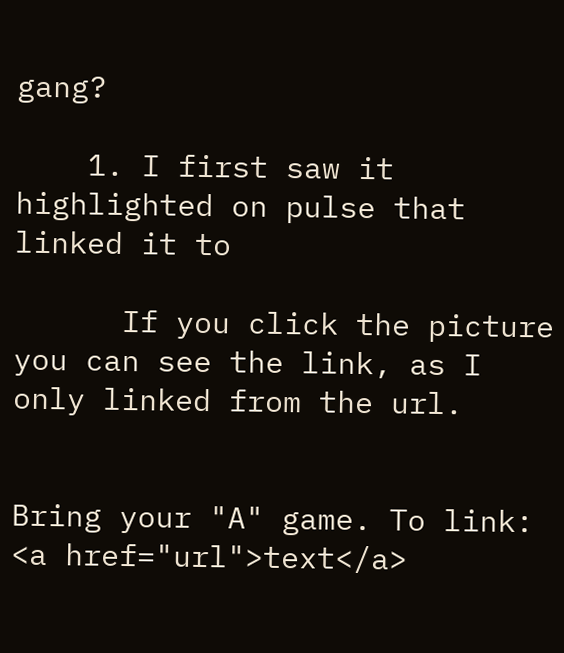gang?

    1. I first saw it highlighted on pulse that linked it to

      If you click the picture you can see the link, as I only linked from the url.


Bring your "A" game. To link: <a href="url">text</a>